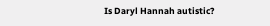Is Daryl Hannah autistic?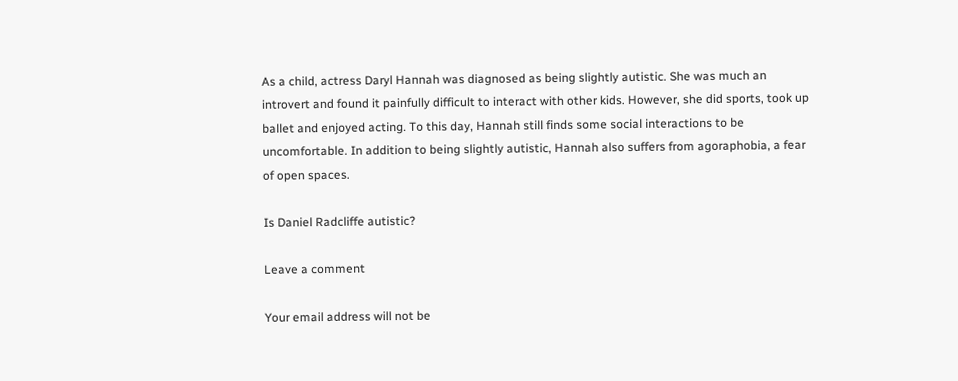As a child, actress Daryl Hannah was diagnosed as being slightly autistic. She was much an introvert and found it painfully difficult to interact with other kids. However, she did sports, took up ballet and enjoyed acting. To this day, Hannah still finds some social interactions to be uncomfortable. In addition to being slightly autistic, Hannah also suffers from agoraphobia, a fear of open spaces.

Is Daniel Radcliffe autistic?

Leave a comment

Your email address will not be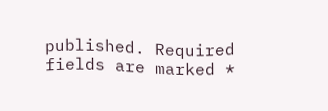published. Required fields are marked *